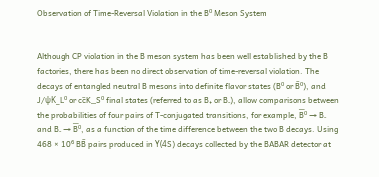Observation of Time-Reversal Violation in the B⁰ Meson System


Although CP violation in the B meson system has been well established by the B factories, there has been no direct observation of time-reversal violation. The decays of entangled neutral B mesons into definite flavor states (B⁰ or B̄⁰), and J/ψK_L⁰ or cc̄K_S⁰ final states (referred to as B₊ or B₋), allow comparisons between the probabilities of four pairs of T-conjugated transitions, for example, B̅⁰ → B₋ and B₋ → B̅⁰, as a function of the time difference between the two B decays. Using 468 × 10⁶ BB̄ pairs produced in Υ(4S) decays collected by the BABAR detector at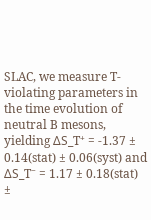SLAC, we measure T-violating parameters in the time evolution of neutral B mesons, yielding ΔS_T⁺ = -1.37 ± 0.14(stat) ± 0.06(syst) and ΔS_T⁻ = 1.17 ± 0.18(stat) ±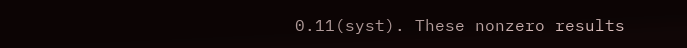0.11(syst). These nonzero results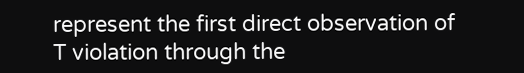represent the first direct observation of T violation through the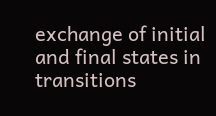exchange of initial and final states in transitions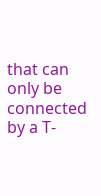that can only be connected by a T-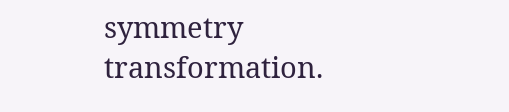symmetry transformation.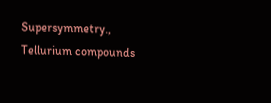Supersymmetry., Tellurium compounds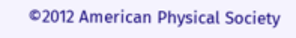©2012 American Physical Society